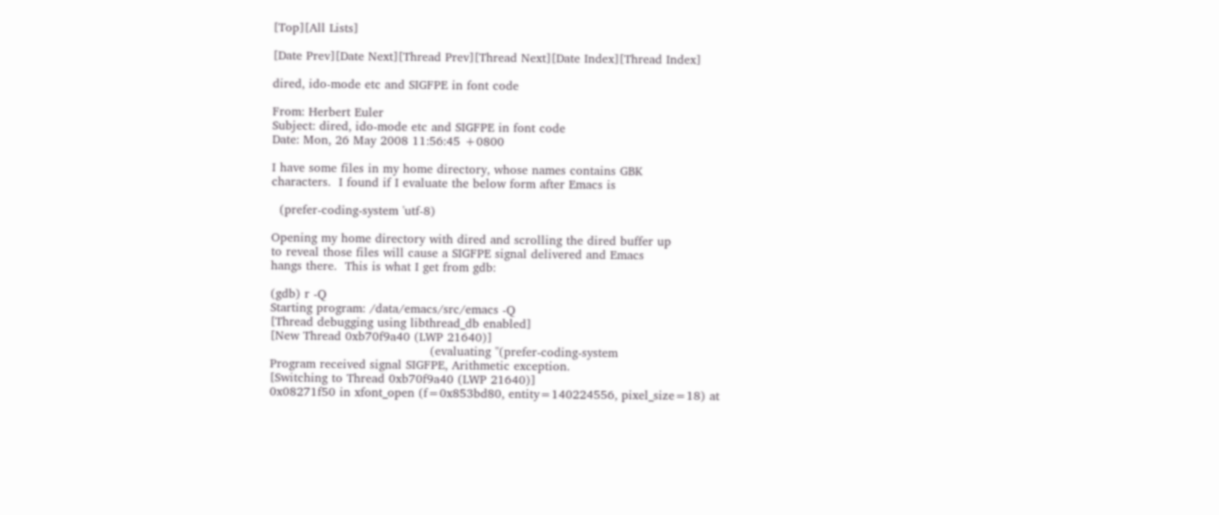[Top][All Lists]

[Date Prev][Date Next][Thread Prev][Thread Next][Date Index][Thread Index]

dired, ido-mode etc and SIGFPE in font code

From: Herbert Euler
Subject: dired, ido-mode etc and SIGFPE in font code
Date: Mon, 26 May 2008 11:56:45 +0800

I have some files in my home directory, whose names contains GBK
characters.  I found if I evaluate the below form after Emacs is

  (prefer-coding-system 'utf-8)

Opening my home directory with dired and scrolling the dired buffer up
to reveal those files will cause a SIGFPE signal delivered and Emacs
hangs there.  This is what I get from gdb:

(gdb) r -Q
Starting program: /data/emacs/src/emacs -Q
[Thread debugging using libthread_db enabled]
[New Thread 0xb70f9a40 (LWP 21640)]
                                        (evaluating "(prefer-coding-system
Program received signal SIGFPE, Arithmetic exception.
[Switching to Thread 0xb70f9a40 (LWP 21640)]
0x08271f50 in xfont_open (f=0x853bd80, entity=140224556, pixel_size=18) at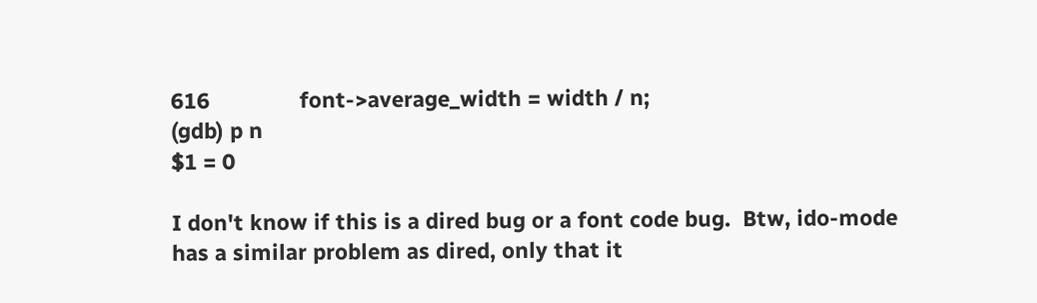616               font->average_width = width / n;
(gdb) p n
$1 = 0

I don't know if this is a dired bug or a font code bug.  Btw, ido-mode
has a similar problem as dired, only that it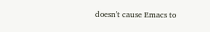doesn't cause Emacs to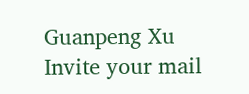Guanpeng Xu
Invite your mail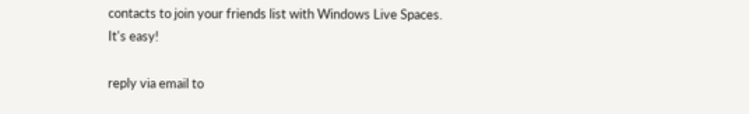contacts to join your friends list with Windows Live Spaces.
It's easy!

reply via email to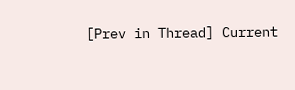[Prev in Thread] Current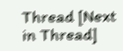Thread [Next in Thread]